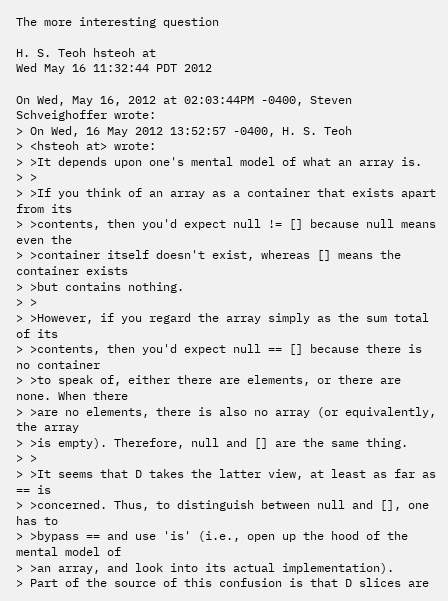The more interesting question

H. S. Teoh hsteoh at
Wed May 16 11:32:44 PDT 2012

On Wed, May 16, 2012 at 02:03:44PM -0400, Steven Schveighoffer wrote:
> On Wed, 16 May 2012 13:52:57 -0400, H. S. Teoh
> <hsteoh at> wrote:
> >It depends upon one's mental model of what an array is.
> >
> >If you think of an array as a container that exists apart from its
> >contents, then you'd expect null != [] because null means even the
> >container itself doesn't exist, whereas [] means the container exists
> >but contains nothing.
> >
> >However, if you regard the array simply as the sum total of its
> >contents, then you'd expect null == [] because there is no container
> >to speak of, either there are elements, or there are none. When there
> >are no elements, there is also no array (or equivalently, the array
> >is empty). Therefore, null and [] are the same thing.
> >
> >It seems that D takes the latter view, at least as far as == is
> >concerned. Thus, to distinguish between null and [], one has to
> >bypass == and use 'is' (i.e., open up the hood of the mental model of
> >an array, and look into its actual implementation).
> Part of the source of this confusion is that D slices are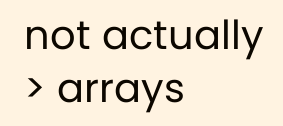not actually
> arrays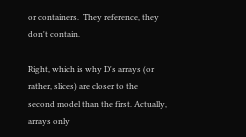or containers.  They reference, they don't contain.

Right, which is why D's arrays (or rather, slices) are closer to the
second model than the first. Actually, arrays only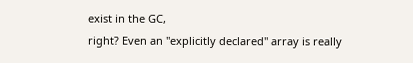exist in the GC,
right? Even an "explicitly declared" array is really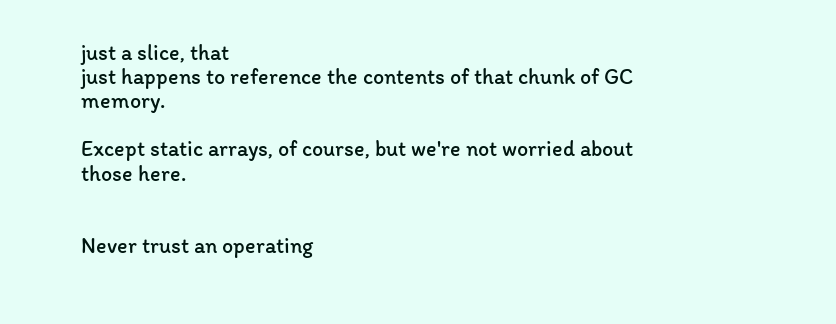just a slice, that
just happens to reference the contents of that chunk of GC memory.

Except static arrays, of course, but we're not worried about those here.


Never trust an operating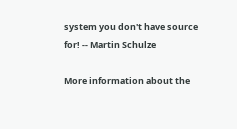system you don't have source for! -- Martin Schulze

More information about the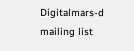Digitalmars-d mailing list